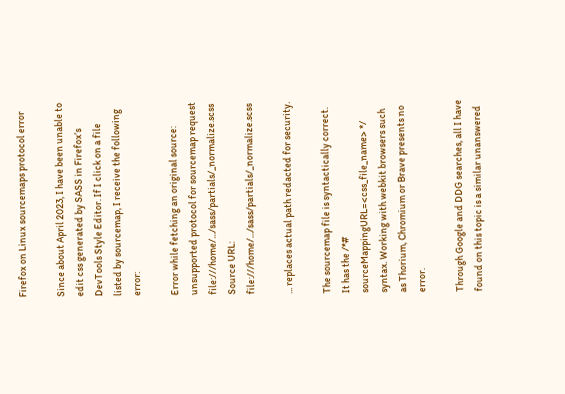Firefox on Linux sourcemaps protocol error

Since about April 2023, I have been unable to edit css generated by SASS in Firefox’s DevTools Style Editor. If I click on a file listed by sourcemap, I receive the following error:

Error while fetching an original source: unsupported protocol for sourcemap request file:///home/.../sass/partials/_normalize.scss
Source URL: file:///home/.../sass/partials/_normalize.scss

... replaces actual path redacted for security.

The sourcemap file is syntactically correct. It has the /*# sourceMappingURL=<css_file_name> */ syntax. Working with webkit browsers such as Thorium, Chromium or Brave presents no error.

Through Google and DDG searches, all I have found on this topic is a similar unanswered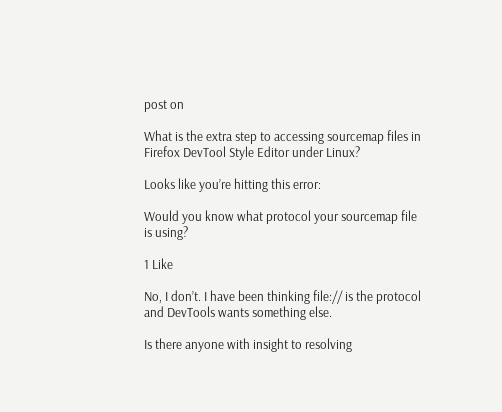post on

What is the extra step to accessing sourcemap files in Firefox DevTool Style Editor under Linux?

Looks like you’re hitting this error:

Would you know what protocol your sourcemap file is using?

1 Like

No, I don’t. I have been thinking file:// is the protocol and DevTools wants something else.

Is there anyone with insight to resolving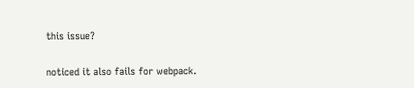this issue?

noticed it also fails for webpack.